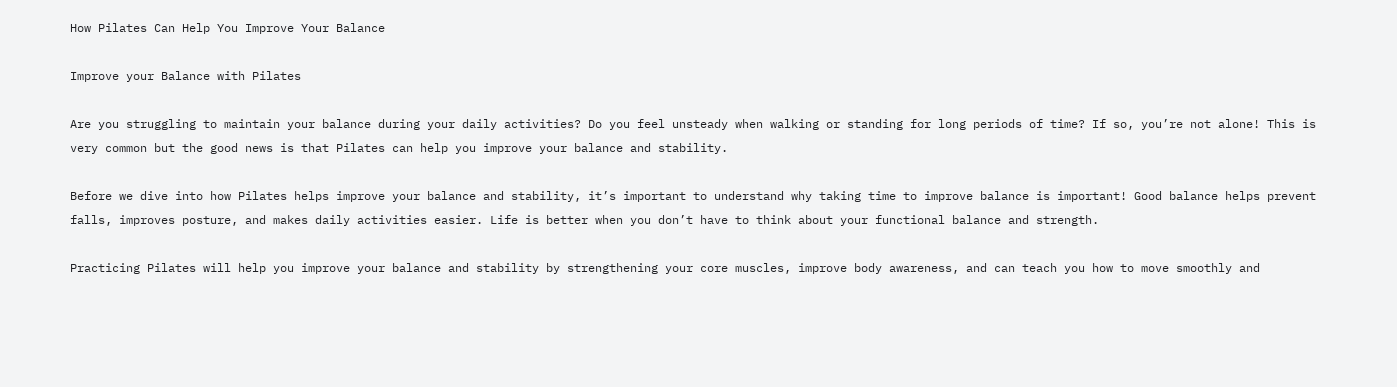How Pilates Can Help You Improve Your Balance

Improve your Balance with Pilates

Are you struggling to maintain your balance during your daily activities? Do you feel unsteady when walking or standing for long periods of time? If so, you’re not alone! This is very common but the good news is that Pilates can help you improve your balance and stability.

Before we dive into how Pilates helps improve your balance and stability, it’s important to understand why taking time to improve balance is important! Good balance helps prevent falls, improves posture, and makes daily activities easier. Life is better when you don’t have to think about your functional balance and strength.

Practicing Pilates will help you improve your balance and stability by strengthening your core muscles, improve body awareness, and can teach you how to move smoothly and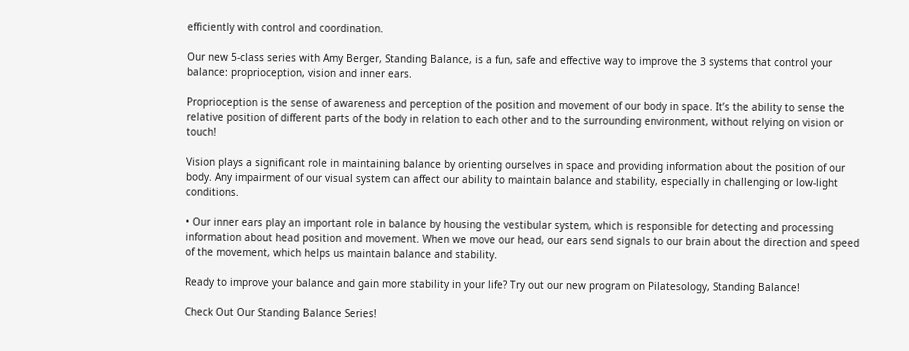efficiently with control and coordination.

Our new 5-class series with Amy Berger, Standing Balance, is a fun, safe and effective way to improve the 3 systems that control your balance: proprioception, vision and inner ears.

Proprioception is the sense of awareness and perception of the position and movement of our body in space. It’s the ability to sense the relative position of different parts of the body in relation to each other and to the surrounding environment, without relying on vision or touch!

Vision plays a significant role in maintaining balance by orienting ourselves in space and providing information about the position of our body. Any impairment of our visual system can affect our ability to maintain balance and stability, especially in challenging or low-light conditions.

• Our inner ears play an important role in balance by housing the vestibular system, which is responsible for detecting and processing information about head position and movement. When we move our head, our ears send signals to our brain about the direction and speed of the movement, which helps us maintain balance and stability.

Ready to improve your balance and gain more stability in your life? Try out our new program on Pilatesology, Standing Balance!

Check Out Our Standing Balance Series!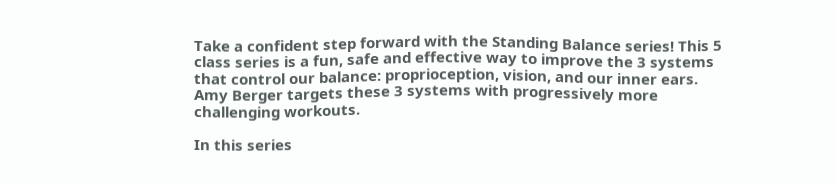Take a confident step forward with the Standing Balance series! This 5 class series is a fun, safe and effective way to improve the 3 systems that control our balance: proprioception, vision, and our inner ears. Amy Berger targets these 3 systems with progressively more challenging workouts.

In this series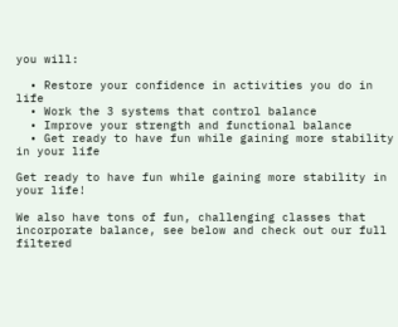you will:

  • Restore your confidence in activities you do in life
  • Work the 3 systems that control balance
  • Improve your strength and functional balance
  • Get ready to have fun while gaining more stability in your life

Get ready to have fun while gaining more stability in your life!

We also have tons of fun, challenging classes that incorporate balance, see below and check out our full filtered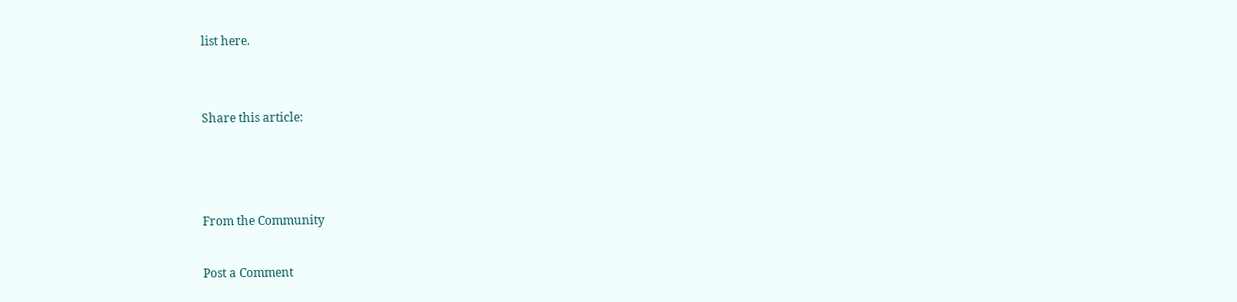list here.


Share this article:



From the Community

Post a Comment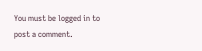You must be logged in to post a comment.